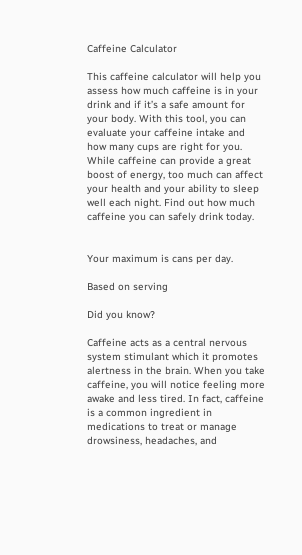Caffeine Calculator

This caffeine calculator will help you assess how much caffeine is in your drink and if it’s a safe amount for your body. With this tool, you can evaluate your caffeine intake and how many cups are right for you. While caffeine can provide a great boost of energy, too much can affect your health and your ability to sleep well each night. Find out how much caffeine you can safely drink today.


Your maximum is cans per day.

Based on serving

Did you know?

Caffeine acts as a central nervous system stimulant which it promotes alertness in the brain. When you take caffeine, you will notice feeling more awake and less tired. In fact, caffeine is a common ingredient in medications to treat or manage drowsiness, headaches, and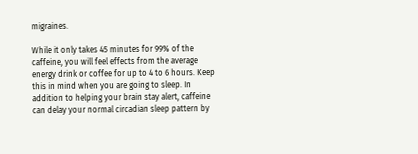migraines.

While it only takes 45 minutes for 99% of the caffeine, you will feel effects from the average energy drink or coffee for up to 4 to 6 hours. Keep this in mind when you are going to sleep. In addition to helping your brain stay alert, caffeine can delay your normal circadian sleep pattern by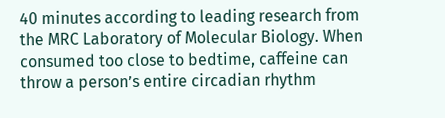40 minutes according to leading research from the MRC Laboratory of Molecular Biology. When consumed too close to bedtime, caffeine can throw a person’s entire circadian rhythm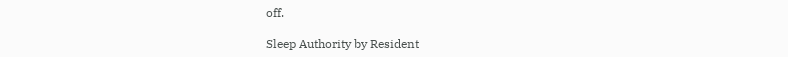off.

Sleep Authority by Resident